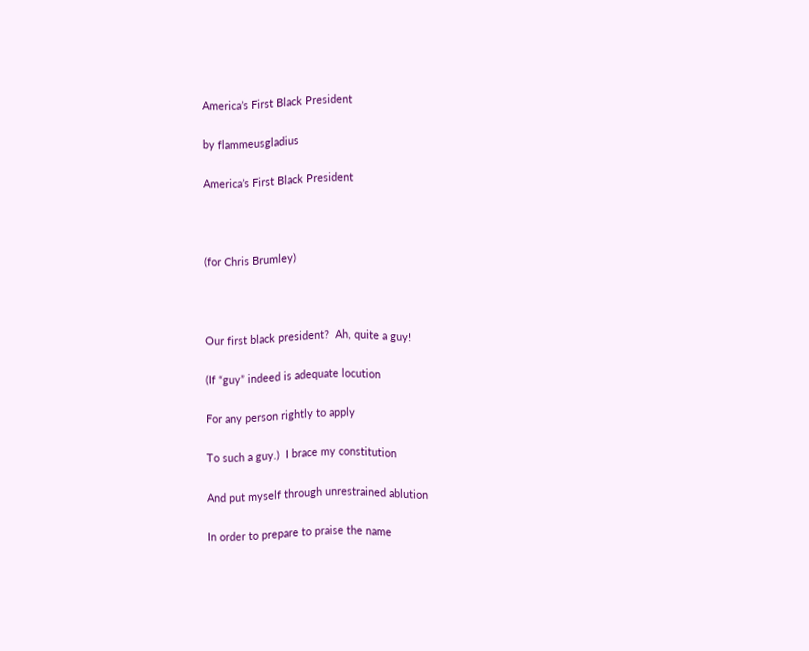America’s First Black President

by flammeusgladius

America’s First Black President



(for Chris Brumley)



Our first black president?  Ah, quite a guy!

(If “guy” indeed is adequate locution

For any person rightly to apply

To such a guy.)  I brace my constitution

And put myself through unrestrained ablution

In order to prepare to praise the name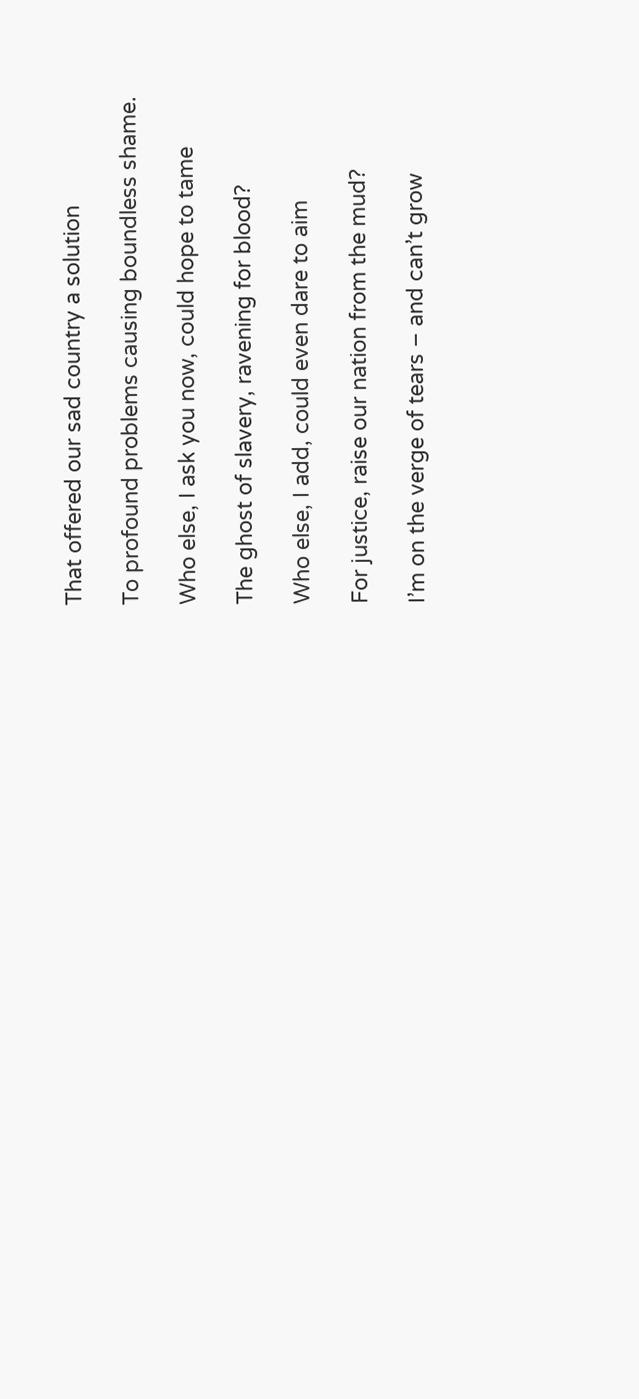That offered our sad country a solution

To profound problems causing boundless shame.

Who else, I ask you now, could hope to tame

The ghost of slavery, ravening for blood?

Who else, I add, could even dare to aim

For justice, raise our nation from the mud?

I’m on the verge of tears – and can’t grow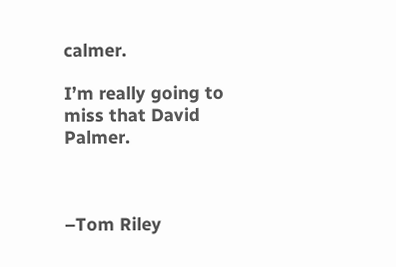calmer.

I’m really going to miss that David Palmer.



–Tom Riley